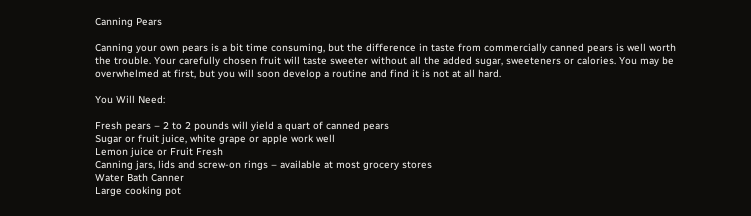Canning Pears

Canning your own pears is a bit time consuming, but the difference in taste from commercially canned pears is well worth the trouble. Your carefully chosen fruit will taste sweeter without all the added sugar, sweeteners or calories. You may be overwhelmed at first, but you will soon develop a routine and find it is not at all hard.

You Will Need:

Fresh pears – 2 to 2 pounds will yield a quart of canned pears
Sugar or fruit juice, white grape or apple work well
Lemon juice or Fruit Fresh
Canning jars, lids and screw-on rings – available at most grocery stores
Water Bath Canner
Large cooking pot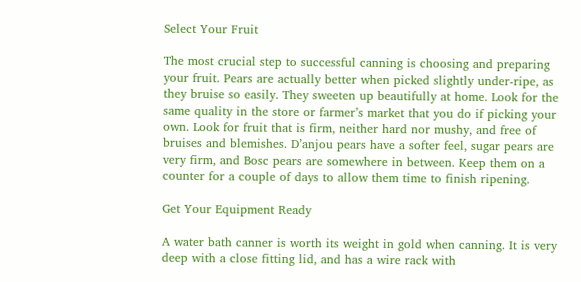Select Your Fruit

The most crucial step to successful canning is choosing and preparing your fruit. Pears are actually better when picked slightly under-ripe, as they bruise so easily. They sweeten up beautifully at home. Look for the same quality in the store or farmer’s market that you do if picking your own. Look for fruit that is firm, neither hard nor mushy, and free of bruises and blemishes. D’anjou pears have a softer feel, sugar pears are very firm, and Bosc pears are somewhere in between. Keep them on a counter for a couple of days to allow them time to finish ripening.

Get Your Equipment Ready

A water bath canner is worth its weight in gold when canning. It is very deep with a close fitting lid, and has a wire rack with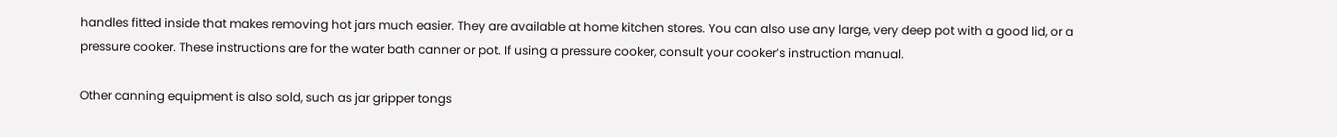handles fitted inside that makes removing hot jars much easier. They are available at home kitchen stores. You can also use any large, very deep pot with a good lid, or a pressure cooker. These instructions are for the water bath canner or pot. If using a pressure cooker, consult your cooker’s instruction manual.

Other canning equipment is also sold, such as jar gripper tongs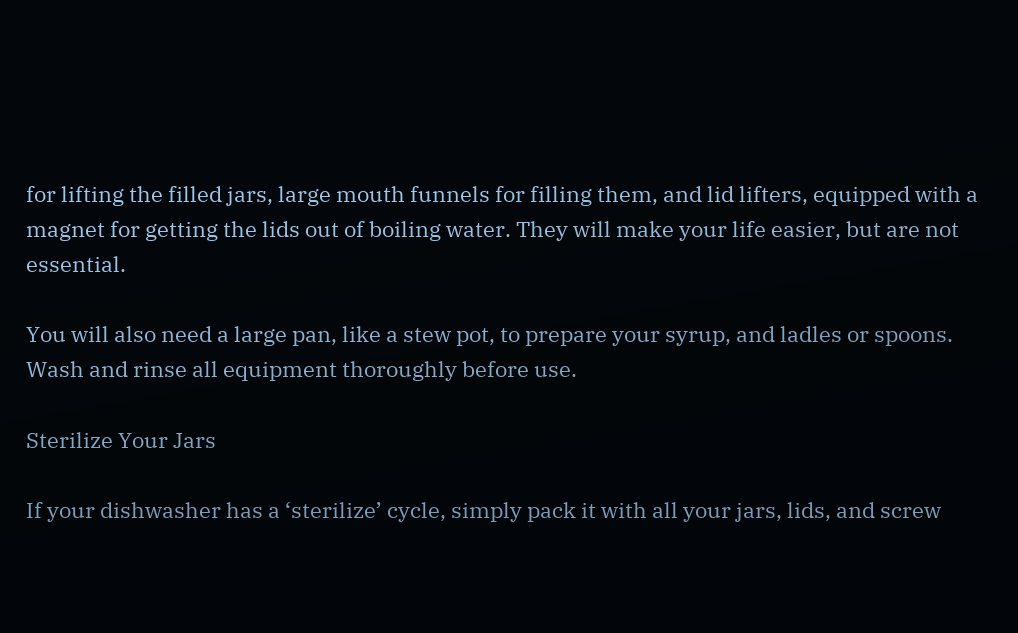for lifting the filled jars, large mouth funnels for filling them, and lid lifters, equipped with a magnet for getting the lids out of boiling water. They will make your life easier, but are not essential.

You will also need a large pan, like a stew pot, to prepare your syrup, and ladles or spoons. Wash and rinse all equipment thoroughly before use.

Sterilize Your Jars

If your dishwasher has a ‘sterilize’ cycle, simply pack it with all your jars, lids, and screw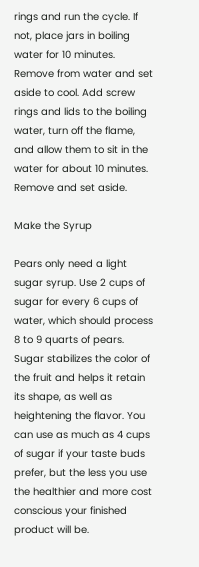rings and run the cycle. If not, place jars in boiling water for 10 minutes. Remove from water and set aside to cool. Add screw rings and lids to the boiling water, turn off the flame, and allow them to sit in the water for about 10 minutes. Remove and set aside.

Make the Syrup

Pears only need a light sugar syrup. Use 2 cups of sugar for every 6 cups of water, which should process 8 to 9 quarts of pears. Sugar stabilizes the color of the fruit and helps it retain its shape, as well as heightening the flavor. You can use as much as 4 cups of sugar if your taste buds prefer, but the less you use the healthier and more cost conscious your finished product will be.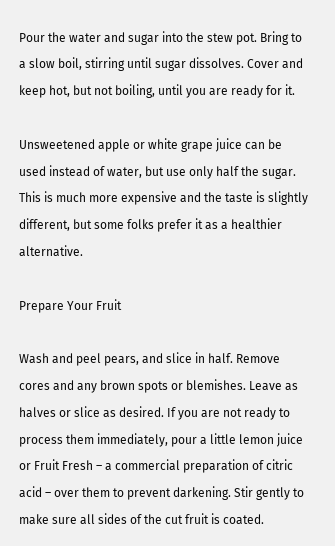Pour the water and sugar into the stew pot. Bring to a slow boil, stirring until sugar dissolves. Cover and keep hot, but not boiling, until you are ready for it.

Unsweetened apple or white grape juice can be used instead of water, but use only half the sugar. This is much more expensive and the taste is slightly different, but some folks prefer it as a healthier alternative.

Prepare Your Fruit

Wash and peel pears, and slice in half. Remove cores and any brown spots or blemishes. Leave as halves or slice as desired. If you are not ready to process them immediately, pour a little lemon juice or Fruit Fresh – a commercial preparation of citric acid – over them to prevent darkening. Stir gently to make sure all sides of the cut fruit is coated.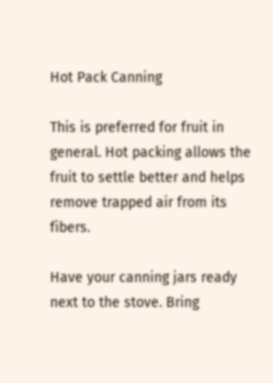Hot Pack Canning

This is preferred for fruit in general. Hot packing allows the fruit to settle better and helps remove trapped air from its fibers.

Have your canning jars ready next to the stove. Bring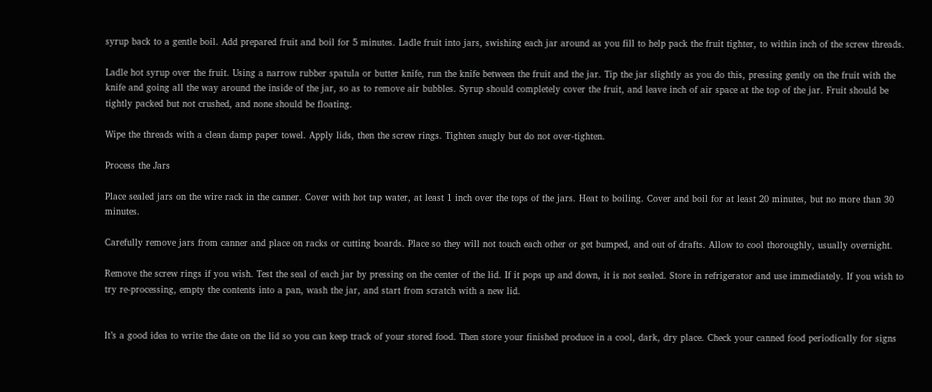syrup back to a gentle boil. Add prepared fruit and boil for 5 minutes. Ladle fruit into jars, swishing each jar around as you fill to help pack the fruit tighter, to within inch of the screw threads.

Ladle hot syrup over the fruit. Using a narrow rubber spatula or butter knife, run the knife between the fruit and the jar. Tip the jar slightly as you do this, pressing gently on the fruit with the knife and going all the way around the inside of the jar, so as to remove air bubbles. Syrup should completely cover the fruit, and leave inch of air space at the top of the jar. Fruit should be tightly packed but not crushed, and none should be floating.

Wipe the threads with a clean damp paper towel. Apply lids, then the screw rings. Tighten snugly but do not over-tighten.

Process the Jars

Place sealed jars on the wire rack in the canner. Cover with hot tap water, at least 1 inch over the tops of the jars. Heat to boiling. Cover and boil for at least 20 minutes, but no more than 30 minutes.

Carefully remove jars from canner and place on racks or cutting boards. Place so they will not touch each other or get bumped, and out of drafts. Allow to cool thoroughly, usually overnight.

Remove the screw rings if you wish. Test the seal of each jar by pressing on the center of the lid. If it pops up and down, it is not sealed. Store in refrigerator and use immediately. If you wish to try re-processing, empty the contents into a pan, wash the jar, and start from scratch with a new lid.


It’s a good idea to write the date on the lid so you can keep track of your stored food. Then store your finished produce in a cool, dark, dry place. Check your canned food periodically for signs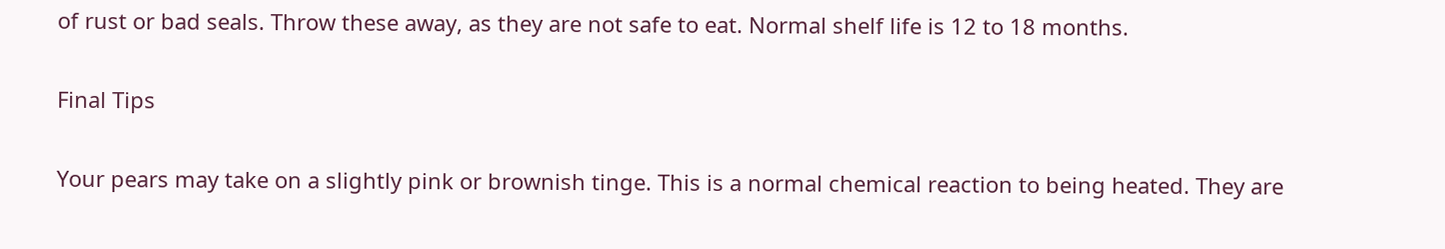of rust or bad seals. Throw these away, as they are not safe to eat. Normal shelf life is 12 to 18 months.

Final Tips

Your pears may take on a slightly pink or brownish tinge. This is a normal chemical reaction to being heated. They are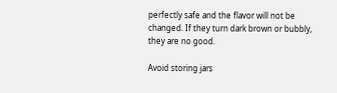perfectly safe and the flavor will not be changed. If they turn dark brown or bubbly, they are no good.

Avoid storing jars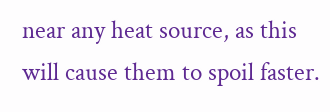near any heat source, as this will cause them to spoil faster.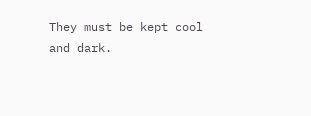They must be kept cool and dark.